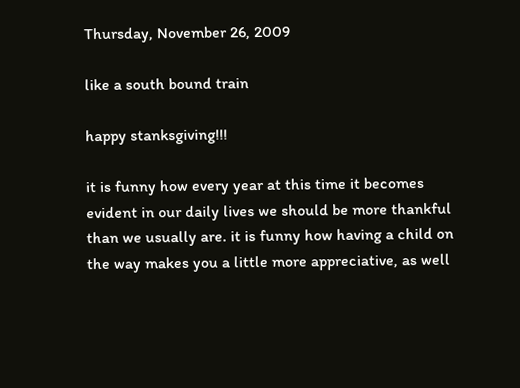Thursday, November 26, 2009

like a south bound train

happy stanksgiving!!!

it is funny how every year at this time it becomes evident in our daily lives we should be more thankful than we usually are. it is funny how having a child on the way makes you a little more appreciative, as well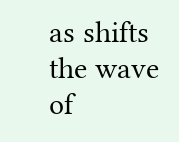as shifts the wave of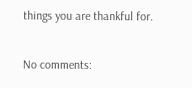things you are thankful for.

No comments: